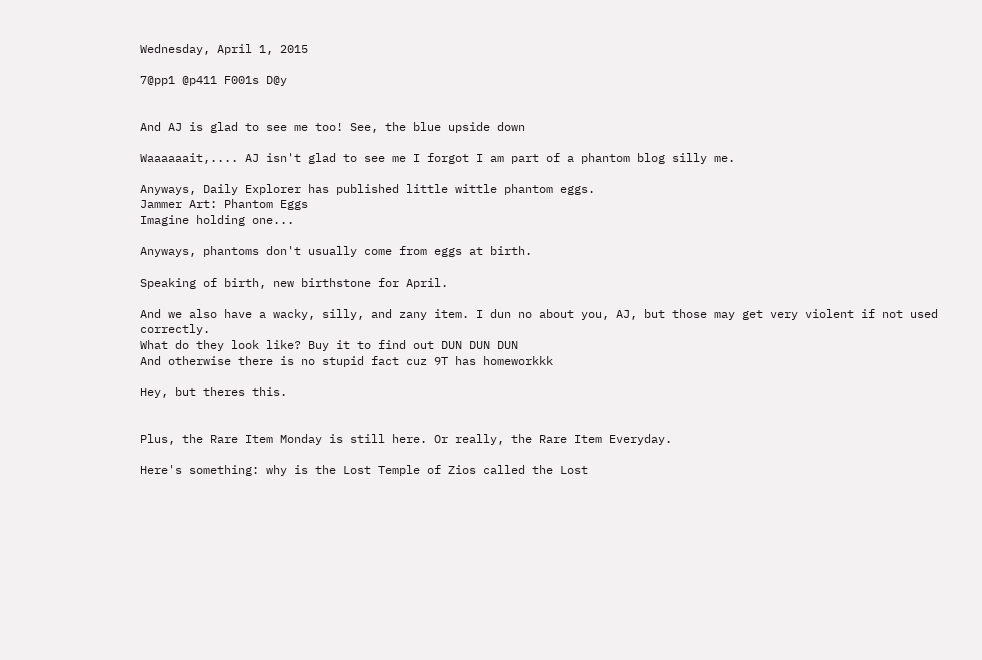Wednesday, April 1, 2015

7@pp1 @p411 F001s D@y


And AJ is glad to see me too! See, the blue upside down

Waaaaaait,.... AJ isn't glad to see me I forgot I am part of a phantom blog silly me.

Anyways, Daily Explorer has published little wittle phantom eggs.
Jammer Art: Phantom Eggs
Imagine holding one...

Anyways, phantoms don't usually come from eggs at birth.

Speaking of birth, new birthstone for April.

And we also have a wacky, silly, and zany item. I dun no about you, AJ, but those may get very violent if not used correctly.
What do they look like? Buy it to find out DUN DUN DUN
And otherwise there is no stupid fact cuz 9T has homeworkkk

Hey, but theres this.


Plus, the Rare Item Monday is still here. Or really, the Rare Item Everyday.

Here's something: why is the Lost Temple of Zios called the Lost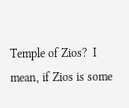Temple of Zios?  I mean, if Zios is some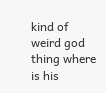kind of weird god thing where is his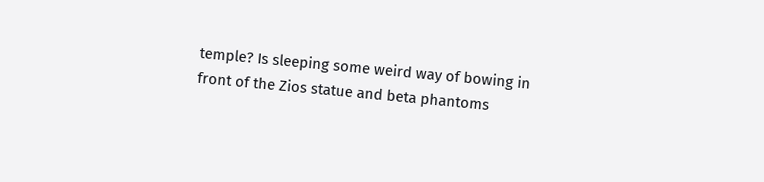temple? Is sleeping some weird way of bowing in front of the Zios statue and beta phantoms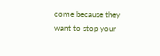come because they want to stop your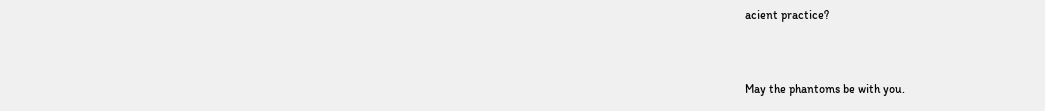acient practice?


May the phantoms be with you.